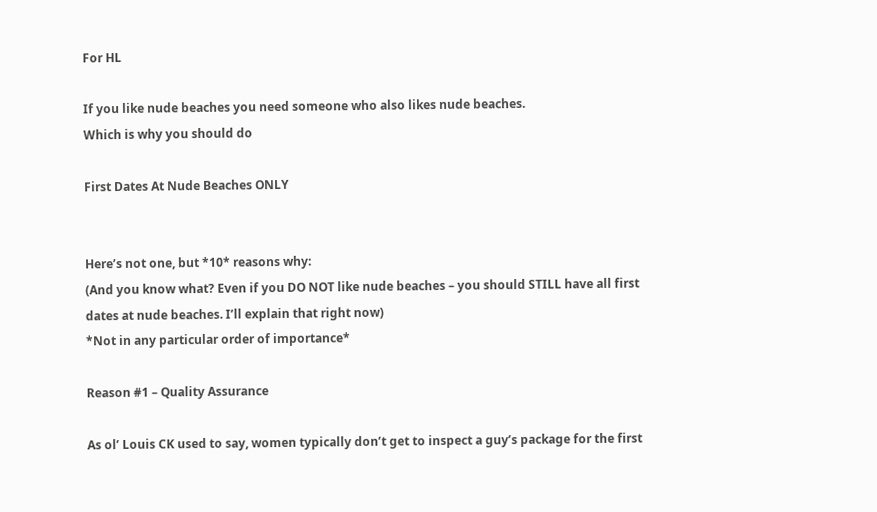For HL

If you like nude beaches you need someone who also likes nude beaches.
Which is why you should do

First Dates At Nude Beaches ONLY


Here’s not one, but *10* reasons why:
(And you know what? Even if you DO NOT like nude beaches – you should STILL have all first dates at nude beaches. I’ll explain that right now)
*Not in any particular order of importance*

Reason #1 – Quality Assurance

As ol’ Louis CK used to say, women typically don’t get to inspect a guy’s package for the first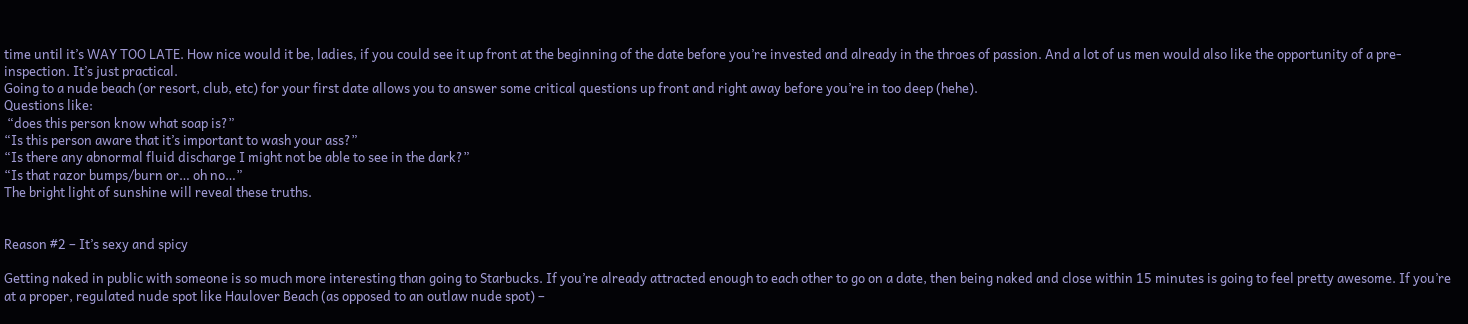time until it’s WAY TOO LATE. How nice would it be, ladies, if you could see it up front at the beginning of the date before you’re invested and already in the throes of passion. And a lot of us men would also like the opportunity of a pre-inspection. It’s just practical.
Going to a nude beach (or resort, club, etc) for your first date allows you to answer some critical questions up front and right away before you’re in too deep (hehe).
Questions like:
 “does this person know what soap is?”
“Is this person aware that it’s important to wash your ass?”
“Is there any abnormal fluid discharge I might not be able to see in the dark?”
“Is that razor bumps/burn or… oh no…”
The bright light of sunshine will reveal these truths.


Reason #2 – It’s sexy and spicy

Getting naked in public with someone is so much more interesting than going to Starbucks. If you’re already attracted enough to each other to go on a date, then being naked and close within 15 minutes is going to feel pretty awesome. If you’re at a proper, regulated nude spot like Haulover Beach (as opposed to an outlaw nude spot) –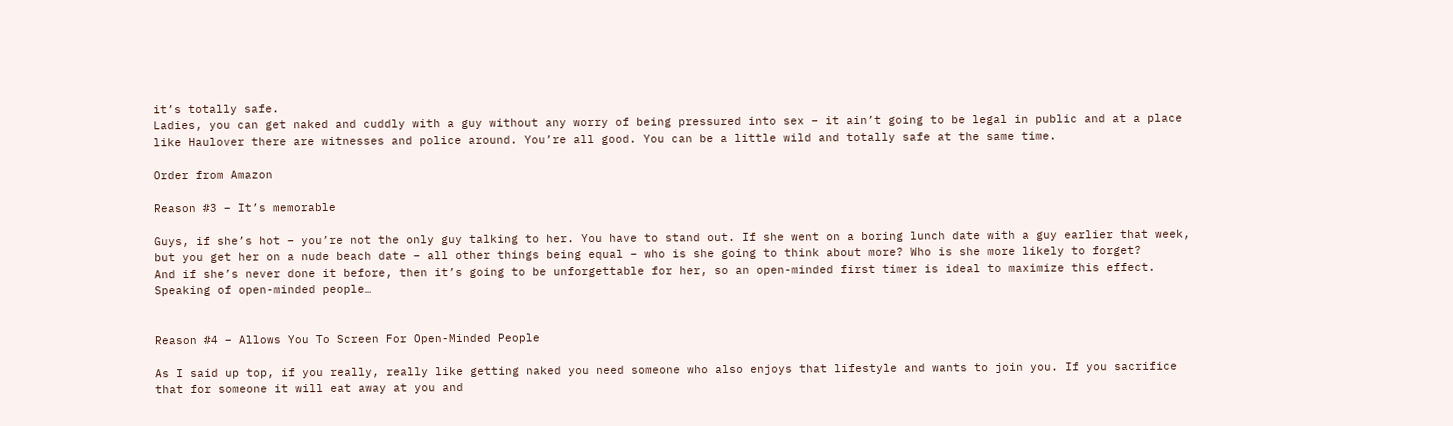it’s totally safe.
Ladies, you can get naked and cuddly with a guy without any worry of being pressured into sex – it ain’t going to be legal in public and at a place like Haulover there are witnesses and police around. You’re all good. You can be a little wild and totally safe at the same time.

Order from Amazon

Reason #3 – It’s memorable

Guys, if she’s hot – you’re not the only guy talking to her. You have to stand out. If she went on a boring lunch date with a guy earlier that week, but you get her on a nude beach date – all other things being equal – who is she going to think about more? Who is she more likely to forget?
And if she’s never done it before, then it’s going to be unforgettable for her, so an open-minded first timer is ideal to maximize this effect.
Speaking of open-minded people…


Reason #4 – Allows You To Screen For Open-Minded People

As I said up top, if you really, really like getting naked you need someone who also enjoys that lifestyle and wants to join you. If you sacrifice that for someone it will eat away at you and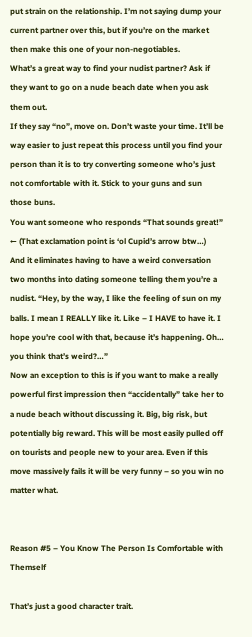put strain on the relationship. I’m not saying dump your current partner over this, but if you’re on the market then make this one of your non-negotiables.
What’s a great way to find your nudist partner? Ask if they want to go on a nude beach date when you ask them out.
If they say “no”, move on. Don’t waste your time. It’ll be way easier to just repeat this process until you find your person than it is to try converting someone who’s just not comfortable with it. Stick to your guns and sun those buns.
You want someone who responds “That sounds great!” ← (That exclamation point is ‘ol Cupid’s arrow btw…)
And it eliminates having to have a weird conversation two months into dating someone telling them you’re a nudist. “Hey, by the way, I like the feeling of sun on my balls. I mean I REALLY like it. Like – I HAVE to have it. I hope you’re cool with that, because it’s happening. Oh… you think that’s weird?…”
Now an exception to this is if you want to make a really powerful first impression then “accidentally” take her to a nude beach without discussing it. Big, big risk, but potentially big reward. This will be most easily pulled off on tourists and people new to your area. Even if this move massively fails it will be very funny – so you win no matter what.


Reason #5 – You Know The Person Is Comfortable with Themself

That’s just a good character trait.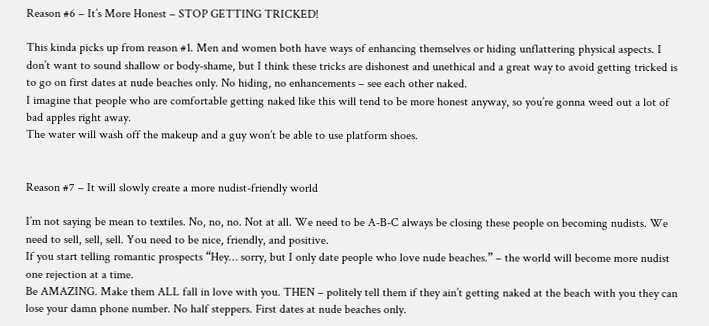Reason #6 – It’s More Honest – STOP GETTING TRICKED!

This kinda picks up from reason #1. Men and women both have ways of enhancing themselves or hiding unflattering physical aspects. I don’t want to sound shallow or body-shame, but I think these tricks are dishonest and unethical and a great way to avoid getting tricked is to go on first dates at nude beaches only. No hiding, no enhancements – see each other naked.
I imagine that people who are comfortable getting naked like this will tend to be more honest anyway, so you’re gonna weed out a lot of bad apples right away.
The water will wash off the makeup and a guy won’t be able to use platform shoes.


Reason #7 – It will slowly create a more nudist-friendly world

I’m not saying be mean to textiles. No, no, no. Not at all. We need to be A-B-C always be closing these people on becoming nudists. We need to sell, sell, sell. You need to be nice, friendly, and positive.
If you start telling romantic prospects “Hey… sorry, but I only date people who love nude beaches.” – the world will become more nudist one rejection at a time.
Be AMAZING. Make them ALL fall in love with you. THEN – politely tell them if they ain’t getting naked at the beach with you they can lose your damn phone number. No half steppers. First dates at nude beaches only.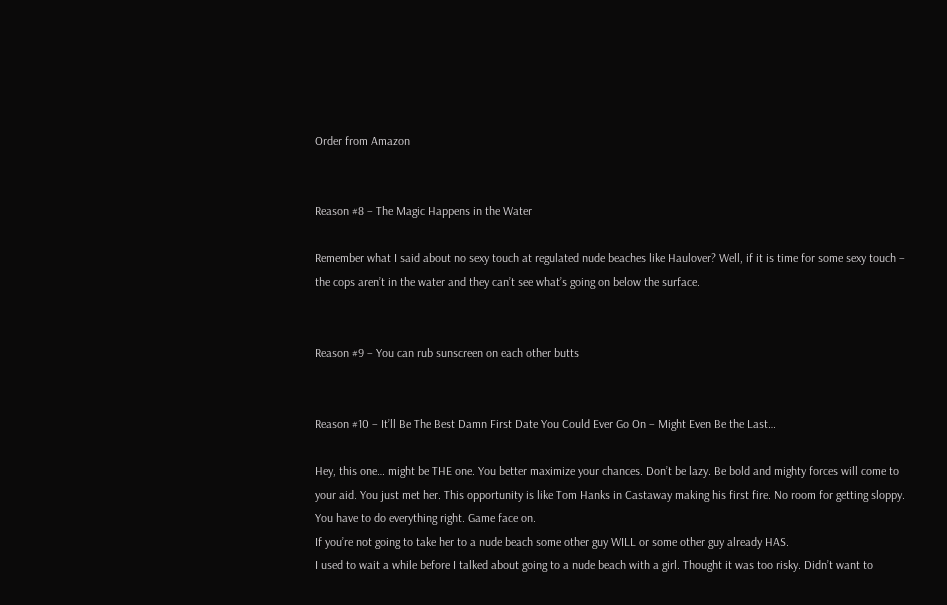Order from Amazon


Reason #8 – The Magic Happens in the Water

Remember what I said about no sexy touch at regulated nude beaches like Haulover? Well, if it is time for some sexy touch – the cops aren’t in the water and they can’t see what’s going on below the surface.


Reason #9 – You can rub sunscreen on each other butts


Reason #10 – It’ll Be The Best Damn First Date You Could Ever Go On – Might Even Be the Last…

Hey, this one… might be THE one. You better maximize your chances. Don’t be lazy. Be bold and mighty forces will come to your aid. You just met her. This opportunity is like Tom Hanks in Castaway making his first fire. No room for getting sloppy. You have to do everything right. Game face on.
If you’re not going to take her to a nude beach some other guy WILL or some other guy already HAS.
I used to wait a while before I talked about going to a nude beach with a girl. Thought it was too risky. Didn’t want to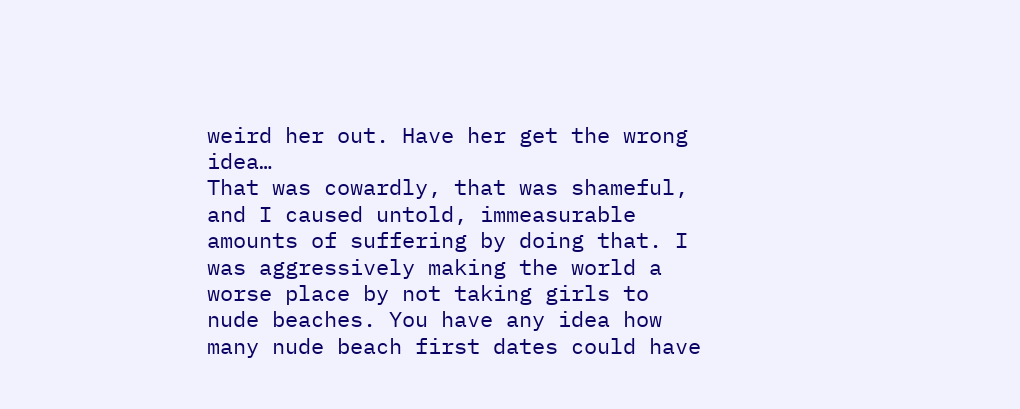weird her out. Have her get the wrong idea…
That was cowardly, that was shameful, and I caused untold, immeasurable amounts of suffering by doing that. I was aggressively making the world a worse place by not taking girls to nude beaches. You have any idea how many nude beach first dates could have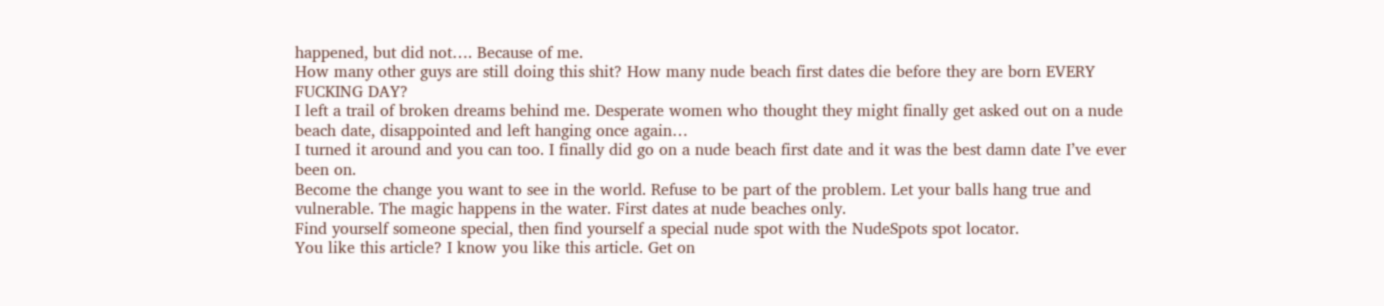happened, but did not…. Because of me.
How many other guys are still doing this shit? How many nude beach first dates die before they are born EVERY FUCKING DAY?
I left a trail of broken dreams behind me. Desperate women who thought they might finally get asked out on a nude beach date, disappointed and left hanging once again…
I turned it around and you can too. I finally did go on a nude beach first date and it was the best damn date I’ve ever been on.
Become the change you want to see in the world. Refuse to be part of the problem. Let your balls hang true and vulnerable. The magic happens in the water. First dates at nude beaches only.
Find yourself someone special, then find yourself a special nude spot with the NudeSpots spot locator.
You like this article? I know you like this article. Get on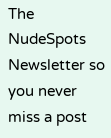The NudeSpots Newsletter so you never miss a post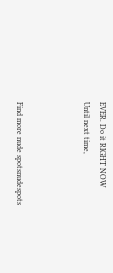EVER. Do it RIGHT NOW
Until next time,



Find more nude spotsnudespots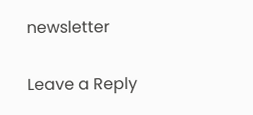newsletter

Leave a Reply